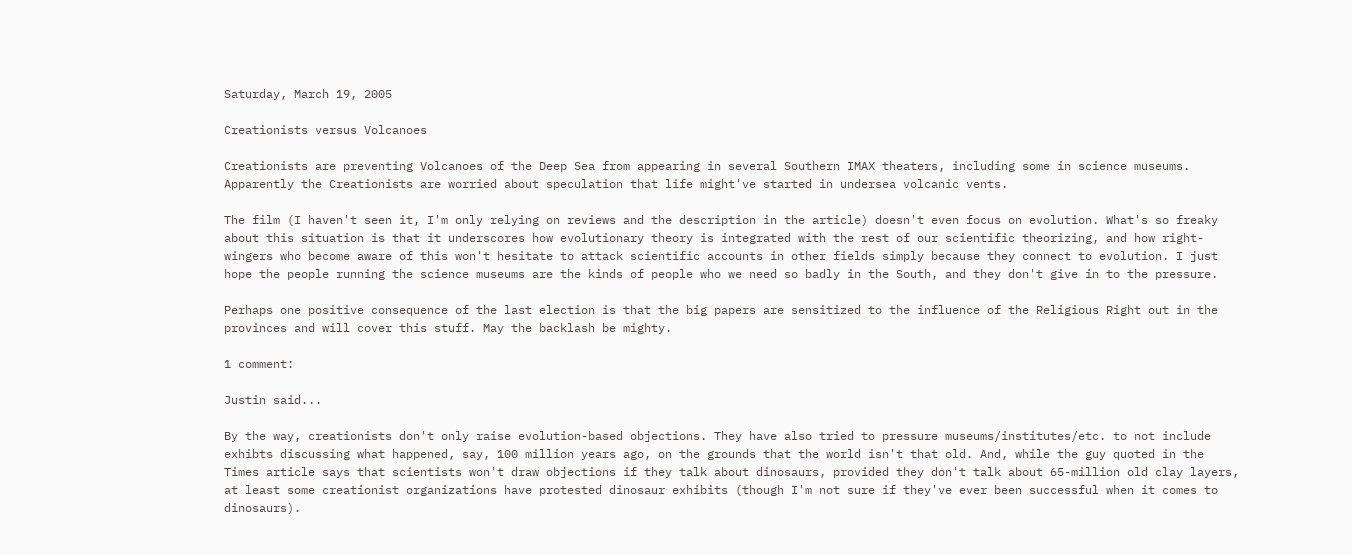Saturday, March 19, 2005

Creationists versus Volcanoes

Creationists are preventing Volcanoes of the Deep Sea from appearing in several Southern IMAX theaters, including some in science museums. Apparently the Creationists are worried about speculation that life might've started in undersea volcanic vents.

The film (I haven't seen it, I'm only relying on reviews and the description in the article) doesn't even focus on evolution. What's so freaky about this situation is that it underscores how evolutionary theory is integrated with the rest of our scientific theorizing, and how right-wingers who become aware of this won't hesitate to attack scientific accounts in other fields simply because they connect to evolution. I just hope the people running the science museums are the kinds of people who we need so badly in the South, and they don't give in to the pressure.

Perhaps one positive consequence of the last election is that the big papers are sensitized to the influence of the Religious Right out in the provinces and will cover this stuff. May the backlash be mighty.

1 comment:

Justin said...

By the way, creationists don't only raise evolution-based objections. They have also tried to pressure museums/institutes/etc. to not include exhibts discussing what happened, say, 100 million years ago, on the grounds that the world isn't that old. And, while the guy quoted in the Times article says that scientists won't draw objections if they talk about dinosaurs, provided they don't talk about 65-million old clay layers, at least some creationist organizations have protested dinosaur exhibits (though I'm not sure if they've ever been successful when it comes to dinosaurs).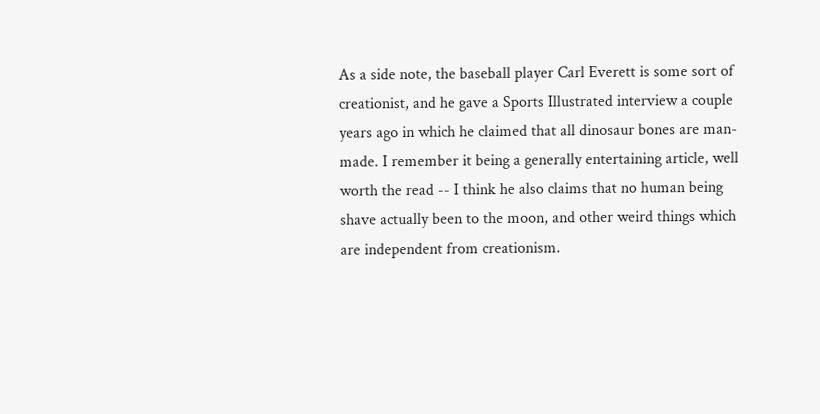As a side note, the baseball player Carl Everett is some sort of creationist, and he gave a Sports Illustrated interview a couple years ago in which he claimed that all dinosaur bones are man-made. I remember it being a generally entertaining article, well worth the read -- I think he also claims that no human being shave actually been to the moon, and other weird things which are independent from creationism.